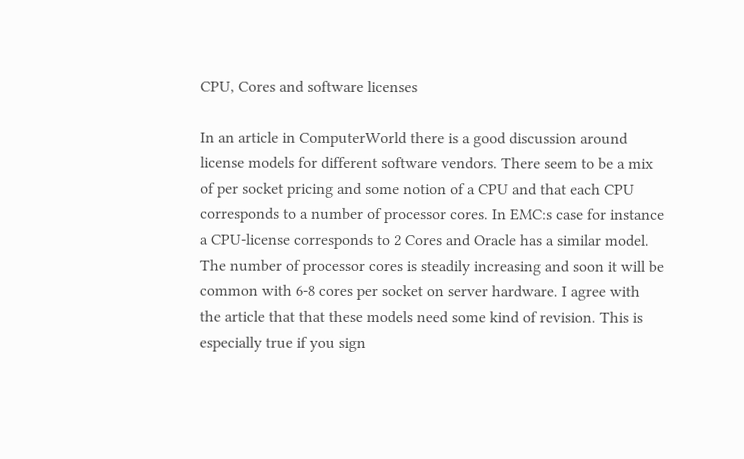CPU, Cores and software licenses

In an article in ComputerWorld there is a good discussion around license models for different software vendors. There seem to be a mix of per socket pricing and some notion of a CPU and that each CPU corresponds to a number of processor cores. In EMC:s case for instance a CPU-license corresponds to 2 Cores and Oracle has a similar model. The number of processor cores is steadily increasing and soon it will be common with 6-8 cores per socket on server hardware. I agree with the article that that these models need some kind of revision. This is especially true if you sign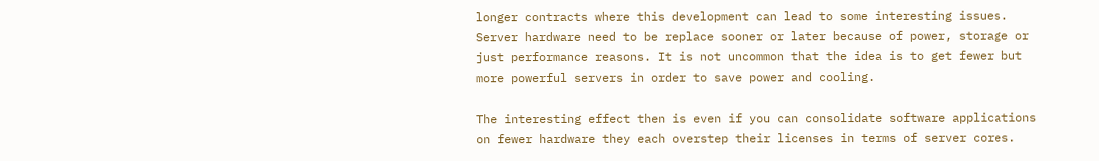longer contracts where this development can lead to some interesting issues. Server hardware need to be replace sooner or later because of power, storage or just performance reasons. It is not uncommon that the idea is to get fewer but more powerful servers in order to save power and cooling.

The interesting effect then is even if you can consolidate software applications on fewer hardware they each overstep their licenses in terms of server cores.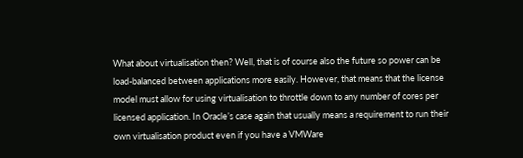What about virtualisation then? Well, that is of course also the future so power can be load-balanced between applications more easily. However, that means that the license model must allow for using virtualisation to throttle down to any number of cores per licensed application. In Oracle’s case again that usually means a requirement to run their own virtualisation product even if you have a VMWare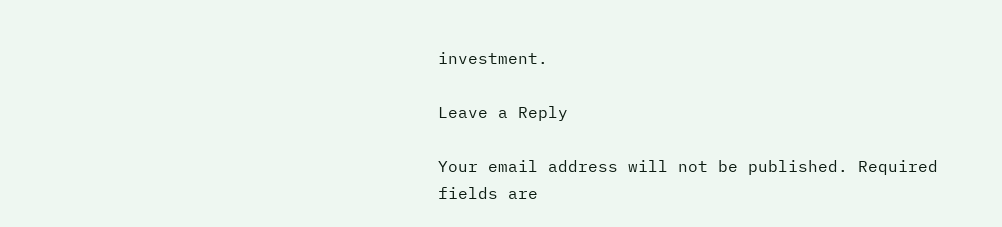investment.

Leave a Reply

Your email address will not be published. Required fields are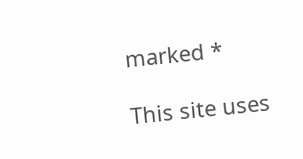marked *

This site uses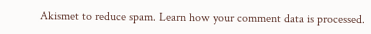Akismet to reduce spam. Learn how your comment data is processed.